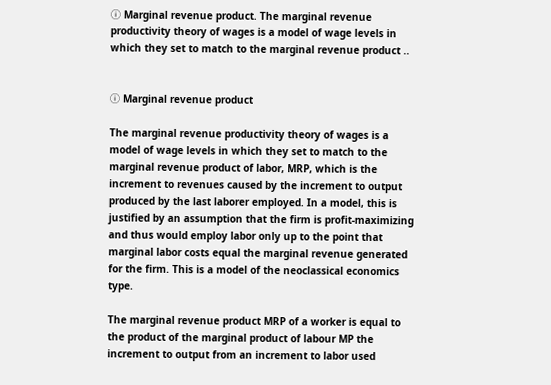ⓘ Marginal revenue product. The marginal revenue productivity theory of wages is a model of wage levels in which they set to match to the marginal revenue product ..


ⓘ Marginal revenue product

The marginal revenue productivity theory of wages is a model of wage levels in which they set to match to the marginal revenue product of labor, MRP, which is the increment to revenues caused by the increment to output produced by the last laborer employed. In a model, this is justified by an assumption that the firm is profit-maximizing and thus would employ labor only up to the point that marginal labor costs equal the marginal revenue generated for the firm. This is a model of the neoclassical economics type.

The marginal revenue product MRP of a worker is equal to the product of the marginal product of labour MP the increment to output from an increment to labor used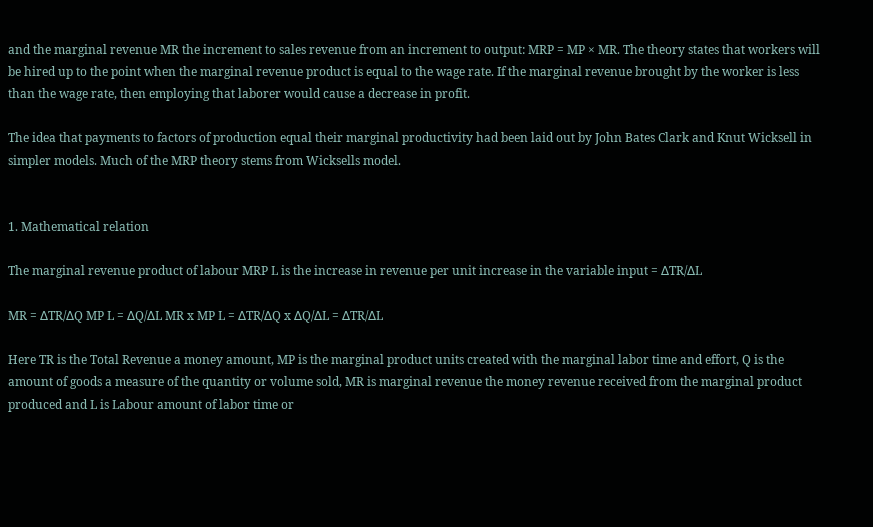and the marginal revenue MR the increment to sales revenue from an increment to output: MRP = MP × MR. The theory states that workers will be hired up to the point when the marginal revenue product is equal to the wage rate. If the marginal revenue brought by the worker is less than the wage rate, then employing that laborer would cause a decrease in profit.

The idea that payments to factors of production equal their marginal productivity had been laid out by John Bates Clark and Knut Wicksell in simpler models. Much of the MRP theory stems from Wicksells model.


1. Mathematical relation

The marginal revenue product of labour MRP L is the increase in revenue per unit increase in the variable input = ∆TR/∆L

MR = ∆TR/∆Q MP L = ∆Q/∆L MR x MP L = ∆TR/∆Q x ∆Q/∆L = ∆TR/∆L

Here TR is the Total Revenue a money amount, MP is the marginal product units created with the marginal labor time and effort, Q is the amount of goods a measure of the quantity or volume sold, MR is marginal revenue the money revenue received from the marginal product produced and L is Labour amount of labor time or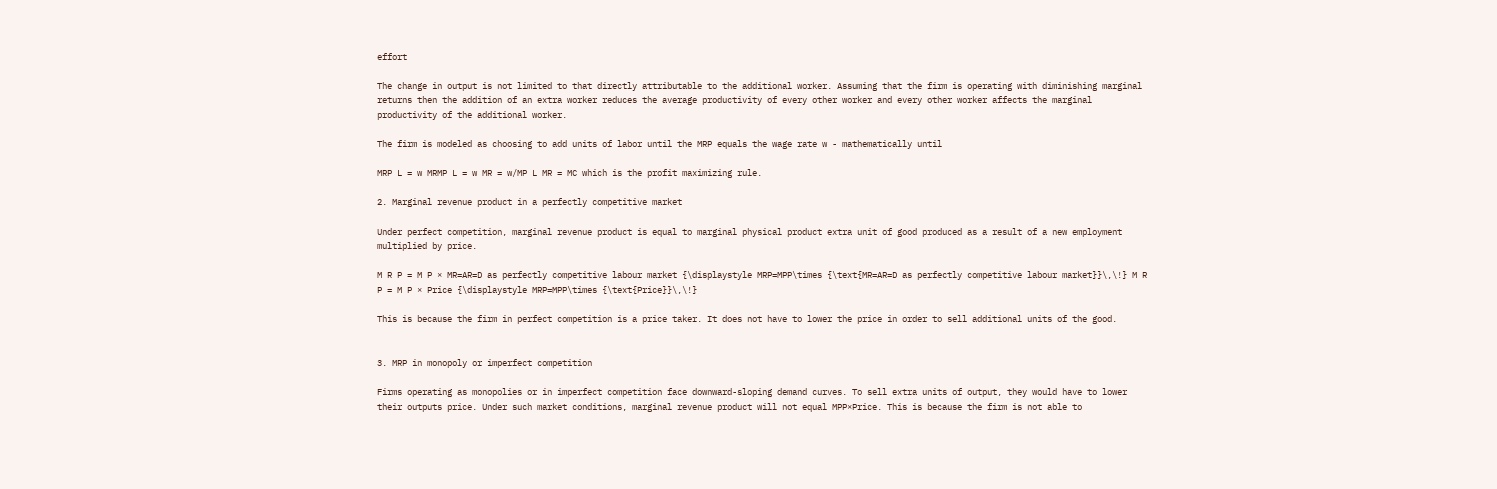effort

The change in output is not limited to that directly attributable to the additional worker. Assuming that the firm is operating with diminishing marginal returns then the addition of an extra worker reduces the average productivity of every other worker and every other worker affects the marginal productivity of the additional worker.

The firm is modeled as choosing to add units of labor until the MRP equals the wage rate w - mathematically until

MRP L = w MRMP L = w MR = w/MP L MR = MC which is the profit maximizing rule.

2. Marginal revenue product in a perfectly competitive market

Under perfect competition, marginal revenue product is equal to marginal physical product extra unit of good produced as a result of a new employment multiplied by price.

M R P = M P × MR=AR=D as perfectly competitive labour market {\displaystyle MRP=MPP\times {\text{MR=AR=D as perfectly competitive labour market}}\,\!} M R P = M P × Price {\displaystyle MRP=MPP\times {\text{Price}}\,\!}

This is because the firm in perfect competition is a price taker. It does not have to lower the price in order to sell additional units of the good.


3. MRP in monopoly or imperfect competition

Firms operating as monopolies or in imperfect competition face downward-sloping demand curves. To sell extra units of output, they would have to lower their outputs price. Under such market conditions, marginal revenue product will not equal MPP×Price. This is because the firm is not able to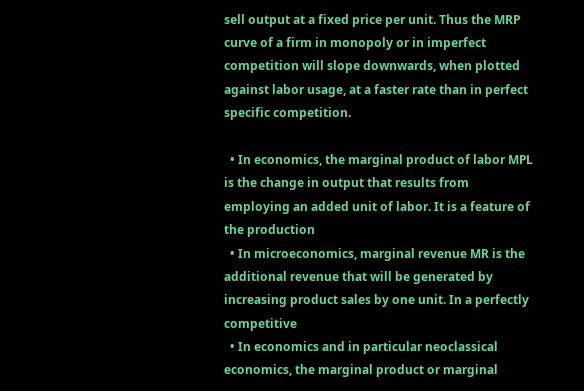sell output at a fixed price per unit. Thus the MRP curve of a firm in monopoly or in imperfect competition will slope downwards, when plotted against labor usage, at a faster rate than in perfect specific competition.

  • In economics, the marginal product of labor MPL is the change in output that results from employing an added unit of labor. It is a feature of the production
  • In microeconomics, marginal revenue MR is the additional revenue that will be generated by increasing product sales by one unit. In a perfectly competitive
  • In economics and in particular neoclassical economics, the marginal product or marginal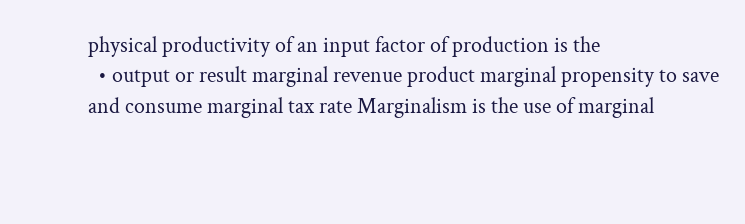physical productivity of an input factor of production is the
  • output or result marginal revenue product marginal propensity to save and consume marginal tax rate Marginalism is the use of marginal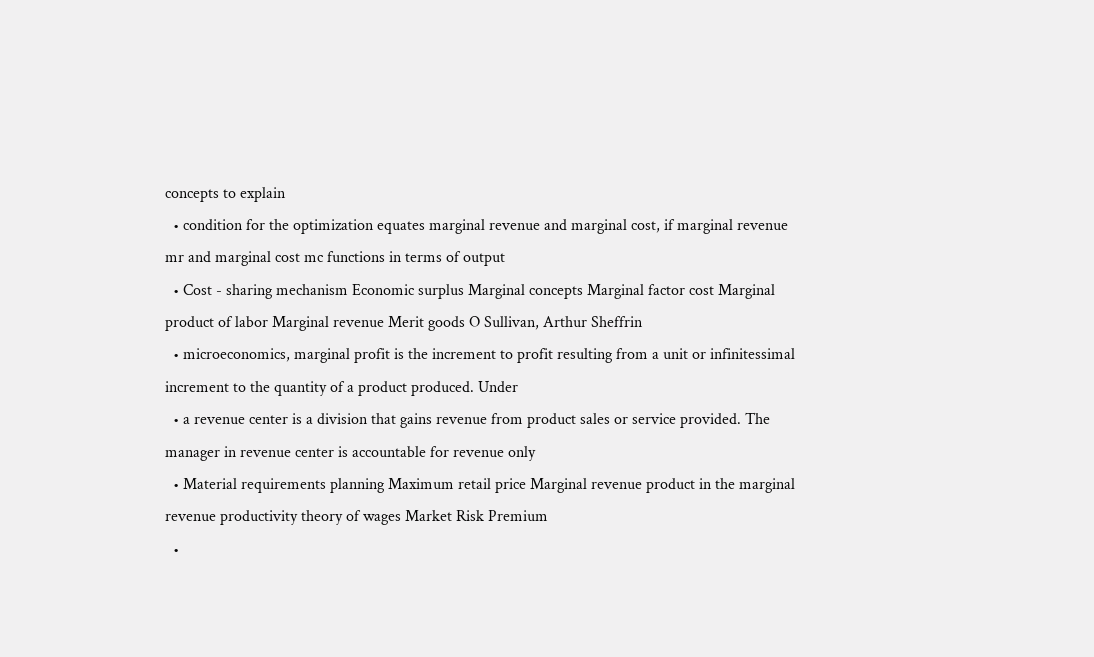concepts to explain
  • condition for the optimization equates marginal revenue and marginal cost, if marginal revenue mr and marginal cost mc functions in terms of output
  • Cost - sharing mechanism Economic surplus Marginal concepts Marginal factor cost Marginal product of labor Marginal revenue Merit goods O Sullivan, Arthur Sheffrin
  • microeconomics, marginal profit is the increment to profit resulting from a unit or infinitessimal increment to the quantity of a product produced. Under
  • a revenue center is a division that gains revenue from product sales or service provided. The manager in revenue center is accountable for revenue only
  • Material requirements planning Maximum retail price Marginal revenue product in the marginal revenue productivity theory of wages Market Risk Premium
  •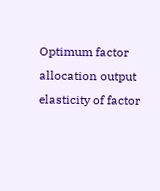Optimum factor allocation output elasticity of factor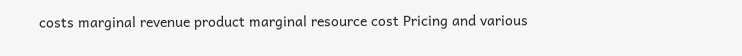costs marginal revenue product marginal resource cost Pricing and various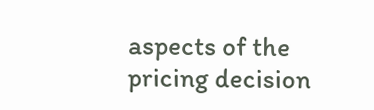aspects of the pricing decision